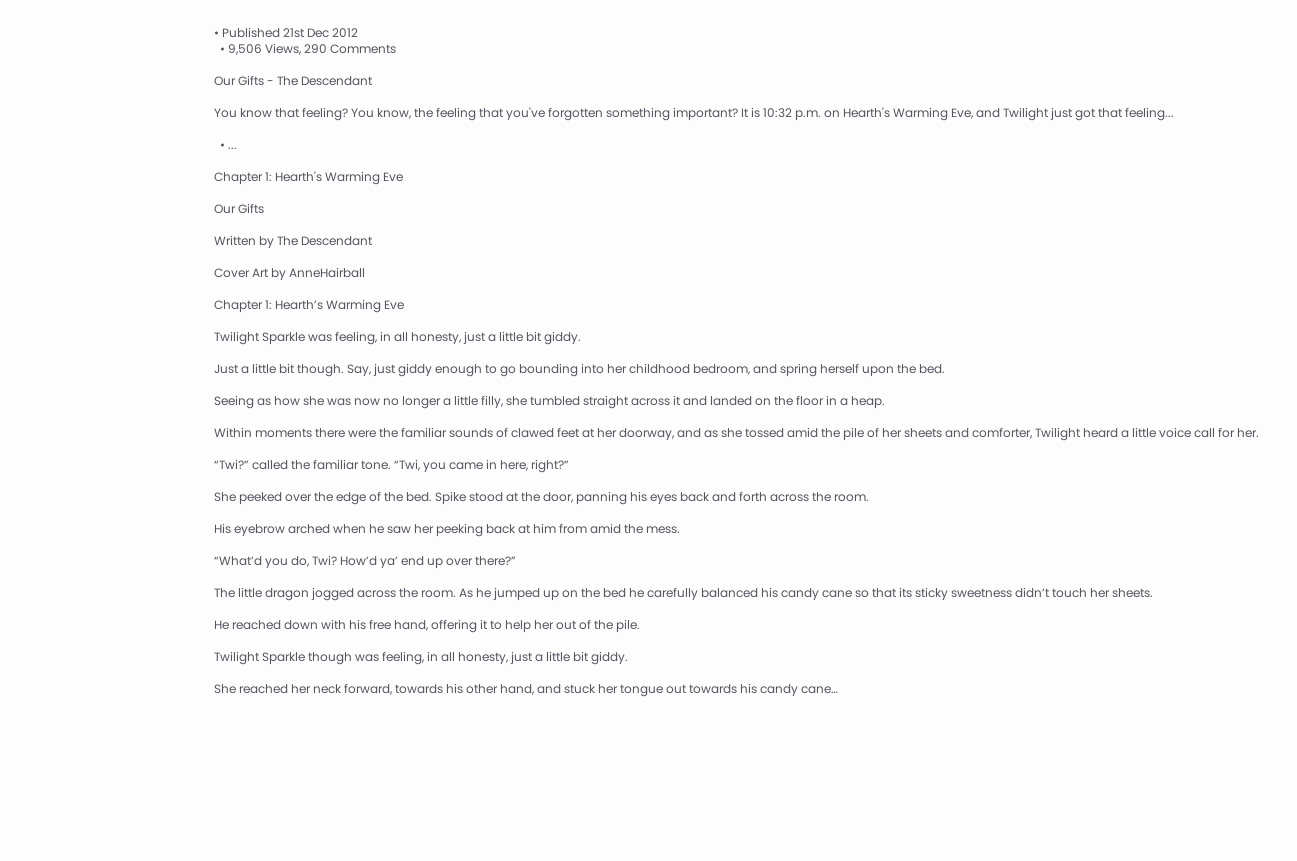• Published 21st Dec 2012
  • 9,506 Views, 290 Comments

Our Gifts - The Descendant

You know that feeling? You know, the feeling that you've forgotten something important? It is 10:32 p.m. on Hearth's Warming Eve, and Twilight just got that feeling...

  • ...

Chapter 1: Hearth's Warming Eve

Our Gifts

Written by The Descendant

Cover Art by AnneHairball

Chapter 1: Hearth’s Warming Eve

Twilight Sparkle was feeling, in all honesty, just a little bit giddy.

Just a little bit though. Say, just giddy enough to go bounding into her childhood bedroom, and spring herself upon the bed.

Seeing as how she was now no longer a little filly, she tumbled straight across it and landed on the floor in a heap.

Within moments there were the familiar sounds of clawed feet at her doorway, and as she tossed amid the pile of her sheets and comforter, Twilight heard a little voice call for her.

“Twi?” called the familiar tone. “Twi, you came in here, right?”

She peeked over the edge of the bed. Spike stood at the door, panning his eyes back and forth across the room.

His eyebrow arched when he saw her peeking back at him from amid the mess.

“What’d you do, Twi? How’d ya’ end up over there?”

The little dragon jogged across the room. As he jumped up on the bed he carefully balanced his candy cane so that its sticky sweetness didn’t touch her sheets.

He reached down with his free hand, offering it to help her out of the pile.

Twilight Sparkle though was feeling, in all honesty, just a little bit giddy.

She reached her neck forward, towards his other hand, and stuck her tongue out towards his candy cane…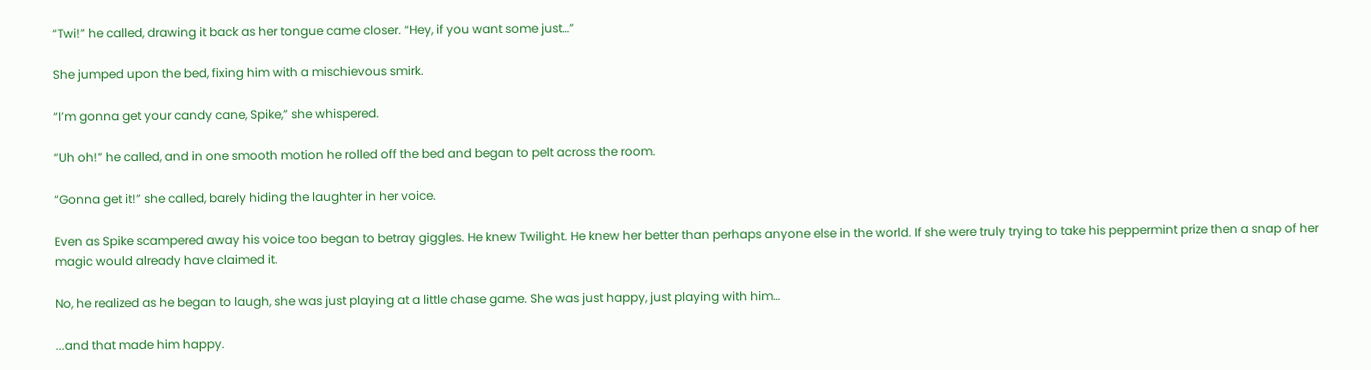“Twi!” he called, drawing it back as her tongue came closer. “Hey, if you want some just…”

She jumped upon the bed, fixing him with a mischievous smirk.

“I’m gonna get your candy cane, Spike,” she whispered.

“Uh oh!” he called, and in one smooth motion he rolled off the bed and began to pelt across the room.

“Gonna get it!” she called, barely hiding the laughter in her voice.

Even as Spike scampered away his voice too began to betray giggles. He knew Twilight. He knew her better than perhaps anyone else in the world. If she were truly trying to take his peppermint prize then a snap of her magic would already have claimed it.

No, he realized as he began to laugh, she was just playing at a little chase game. She was just happy, just playing with him…

...and that made him happy.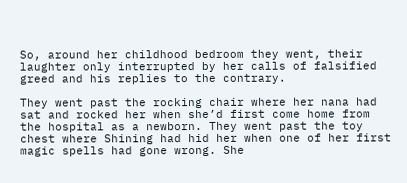So, around her childhood bedroom they went, their laughter only interrupted by her calls of falsified greed and his replies to the contrary.

They went past the rocking chair where her nana had sat and rocked her when she’d first come home from the hospital as a newborn. They went past the toy chest where Shining had hid her when one of her first magic spells had gone wrong. She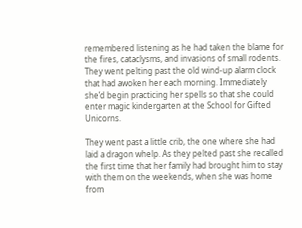remembered listening as he had taken the blame for the fires, cataclysms, and invasions of small rodents. They went pelting past the old wind-up alarm clock that had awoken her each morning. Immediately she’d begin practicing her spells so that she could enter magic kindergarten at the School for Gifted Unicorns.

They went past a little crib, the one where she had laid a dragon whelp. As they pelted past she recalled the first time that her family had brought him to stay with them on the weekends, when she was home from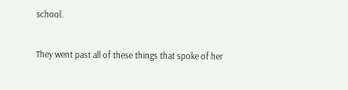school.

They went past all of these things that spoke of her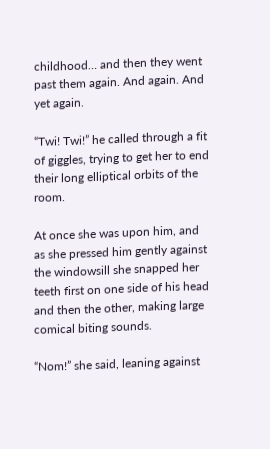childhood… and then they went past them again. And again. And yet again.

“Twi! Twi!” he called through a fit of giggles, trying to get her to end their long elliptical orbits of the room.

At once she was upon him, and as she pressed him gently against the windowsill she snapped her teeth first on one side of his head and then the other, making large comical biting sounds.

“Nom!” she said, leaning against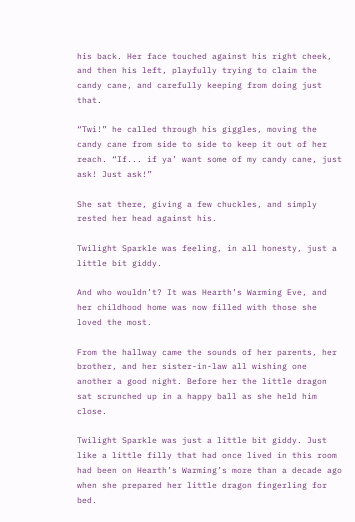his back. Her face touched against his right cheek, and then his left, playfully trying to claim the candy cane, and carefully keeping from doing just that.

“Twi!” he called through his giggles, moving the candy cane from side to side to keep it out of her reach. “If... if ya’ want some of my candy cane, just ask! Just ask!”

She sat there, giving a few chuckles, and simply rested her head against his.

Twilight Sparkle was feeling, in all honesty, just a little bit giddy.

And who wouldn’t? It was Hearth’s Warming Eve, and her childhood home was now filled with those she loved the most.

From the hallway came the sounds of her parents, her brother, and her sister-in-law all wishing one another a good night. Before her the little dragon sat scrunched up in a happy ball as she held him close.

Twilight Sparkle was just a little bit giddy. Just like a little filly that had once lived in this room had been on Hearth’s Warming’s more than a decade ago when she prepared her little dragon fingerling for bed.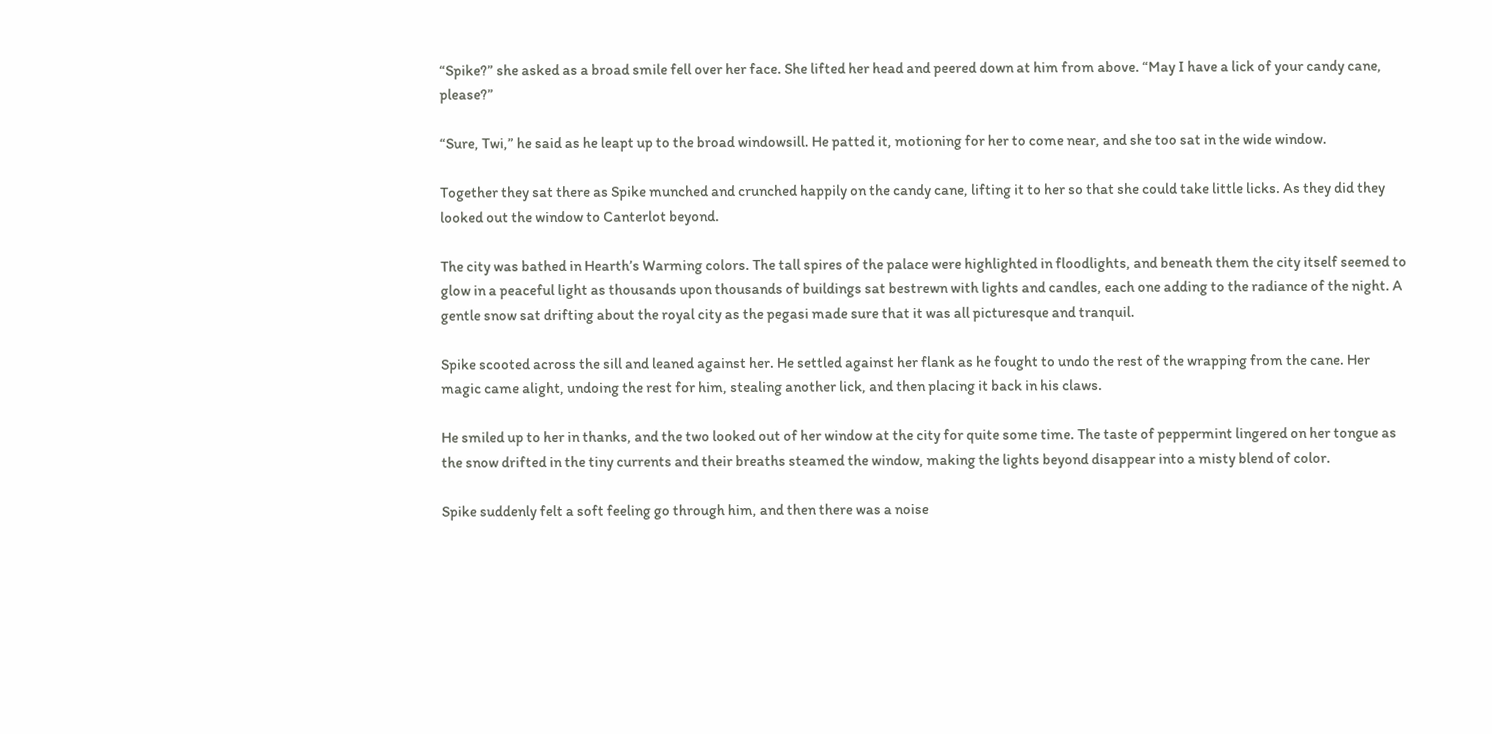“Spike?” she asked as a broad smile fell over her face. She lifted her head and peered down at him from above. “May I have a lick of your candy cane, please?”

“Sure, Twi,” he said as he leapt up to the broad windowsill. He patted it, motioning for her to come near, and she too sat in the wide window.

Together they sat there as Spike munched and crunched happily on the candy cane, lifting it to her so that she could take little licks. As they did they looked out the window to Canterlot beyond.

The city was bathed in Hearth’s Warming colors. The tall spires of the palace were highlighted in floodlights, and beneath them the city itself seemed to glow in a peaceful light as thousands upon thousands of buildings sat bestrewn with lights and candles, each one adding to the radiance of the night. A gentle snow sat drifting about the royal city as the pegasi made sure that it was all picturesque and tranquil.

Spike scooted across the sill and leaned against her. He settled against her flank as he fought to undo the rest of the wrapping from the cane. Her magic came alight, undoing the rest for him, stealing another lick, and then placing it back in his claws.

He smiled up to her in thanks, and the two looked out of her window at the city for quite some time. The taste of peppermint lingered on her tongue as the snow drifted in the tiny currents and their breaths steamed the window, making the lights beyond disappear into a misty blend of color.

Spike suddenly felt a soft feeling go through him, and then there was a noise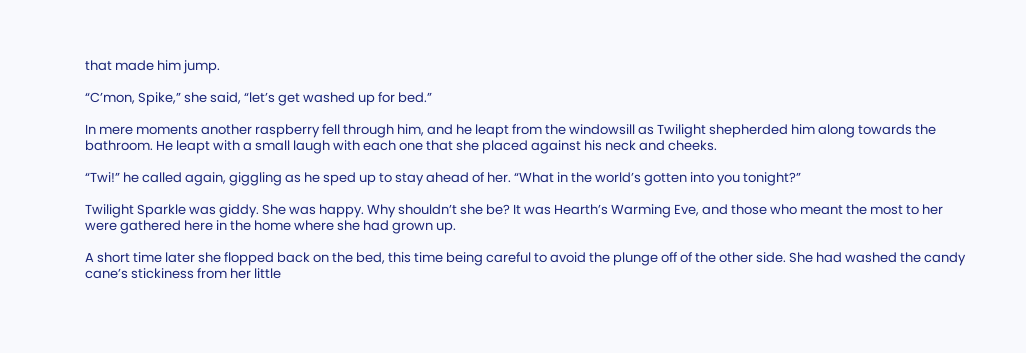that made him jump.

“C’mon, Spike,” she said, “let’s get washed up for bed.”

In mere moments another raspberry fell through him, and he leapt from the windowsill as Twilight shepherded him along towards the bathroom. He leapt with a small laugh with each one that she placed against his neck and cheeks.

“Twi!” he called again, giggling as he sped up to stay ahead of her. “What in the world’s gotten into you tonight?”

Twilight Sparkle was giddy. She was happy. Why shouldn’t she be? It was Hearth’s Warming Eve, and those who meant the most to her were gathered here in the home where she had grown up.

A short time later she flopped back on the bed, this time being careful to avoid the plunge off of the other side. She had washed the candy cane’s stickiness from her little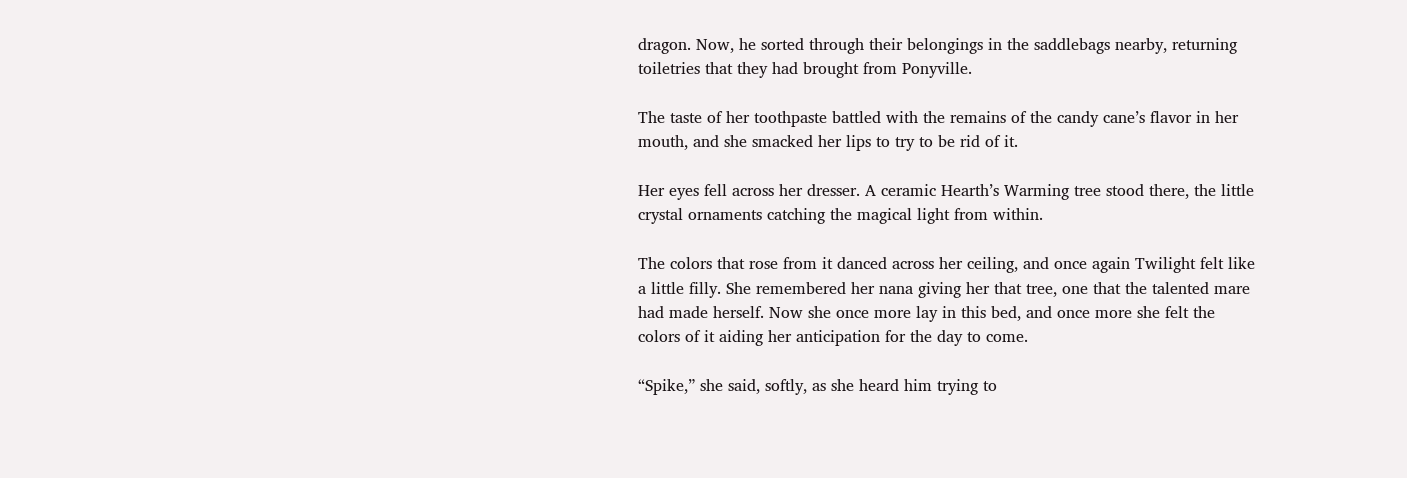dragon. Now, he sorted through their belongings in the saddlebags nearby, returning toiletries that they had brought from Ponyville.

The taste of her toothpaste battled with the remains of the candy cane’s flavor in her mouth, and she smacked her lips to try to be rid of it.

Her eyes fell across her dresser. A ceramic Hearth’s Warming tree stood there, the little crystal ornaments catching the magical light from within.

The colors that rose from it danced across her ceiling, and once again Twilight felt like a little filly. She remembered her nana giving her that tree, one that the talented mare had made herself. Now she once more lay in this bed, and once more she felt the colors of it aiding her anticipation for the day to come.

“Spike,” she said, softly, as she heard him trying to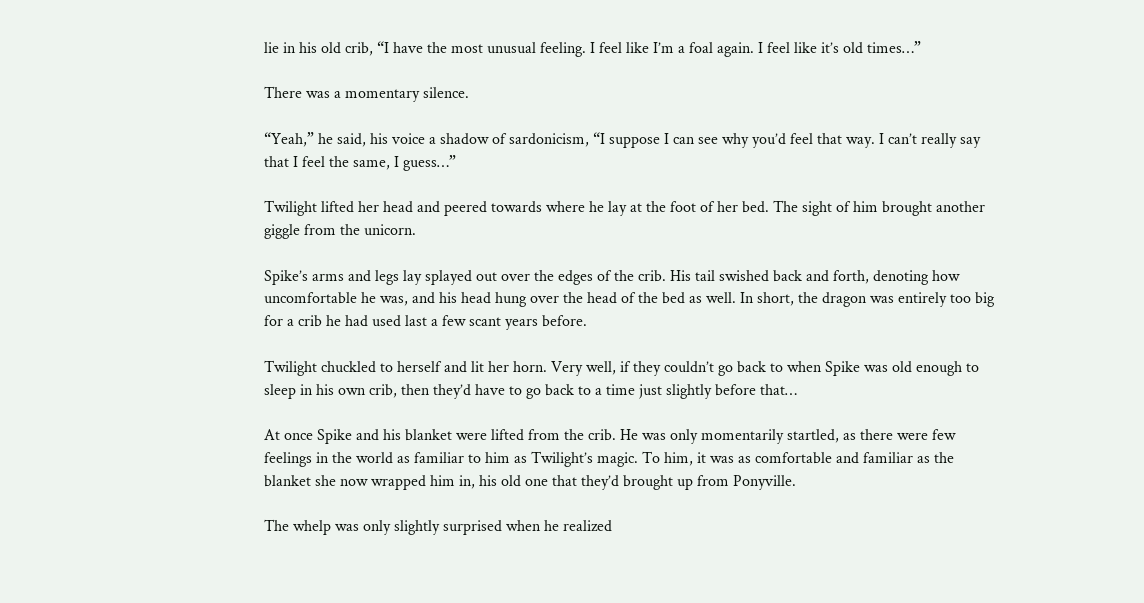lie in his old crib, “I have the most unusual feeling. I feel like I’m a foal again. I feel like it’s old times…”

There was a momentary silence.

“Yeah,” he said, his voice a shadow of sardonicism, “I suppose I can see why you’d feel that way. I can’t really say that I feel the same, I guess…”

Twilight lifted her head and peered towards where he lay at the foot of her bed. The sight of him brought another giggle from the unicorn.

Spike’s arms and legs lay splayed out over the edges of the crib. His tail swished back and forth, denoting how uncomfortable he was, and his head hung over the head of the bed as well. In short, the dragon was entirely too big for a crib he had used last a few scant years before.

Twilight chuckled to herself and lit her horn. Very well, if they couldn’t go back to when Spike was old enough to sleep in his own crib, then they’d have to go back to a time just slightly before that…

At once Spike and his blanket were lifted from the crib. He was only momentarily startled, as there were few feelings in the world as familiar to him as Twilight’s magic. To him, it was as comfortable and familiar as the blanket she now wrapped him in, his old one that they’d brought up from Ponyville.

The whelp was only slightly surprised when he realized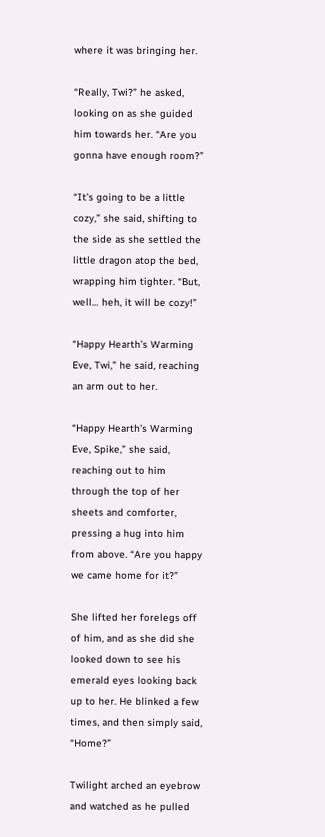where it was bringing her.

“Really, Twi?” he asked, looking on as she guided him towards her. “Are you gonna have enough room?”

“It’s going to be a little cozy,” she said, shifting to the side as she settled the little dragon atop the bed, wrapping him tighter. “But, well… heh, it will be cozy!”

“Happy Hearth’s Warming Eve, Twi,” he said, reaching an arm out to her.

“Happy Hearth’s Warming Eve, Spike,” she said, reaching out to him through the top of her sheets and comforter, pressing a hug into him from above. “Are you happy we came home for it?”

She lifted her forelegs off of him, and as she did she looked down to see his emerald eyes looking back up to her. He blinked a few times, and then simply said, “Home?”

Twilight arched an eyebrow and watched as he pulled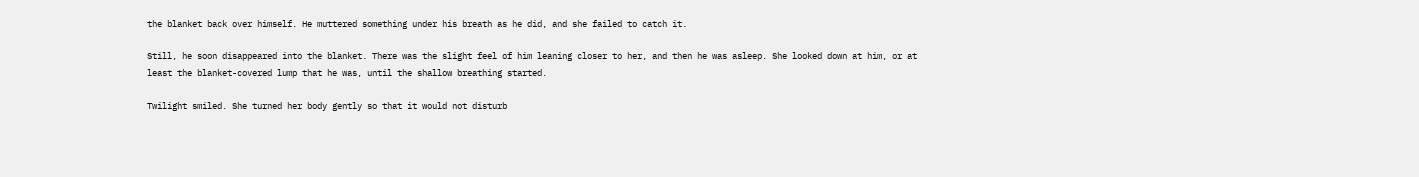the blanket back over himself. He muttered something under his breath as he did, and she failed to catch it.

Still, he soon disappeared into the blanket. There was the slight feel of him leaning closer to her, and then he was asleep. She looked down at him, or at least the blanket-covered lump that he was, until the shallow breathing started.

Twilight smiled. She turned her body gently so that it would not disturb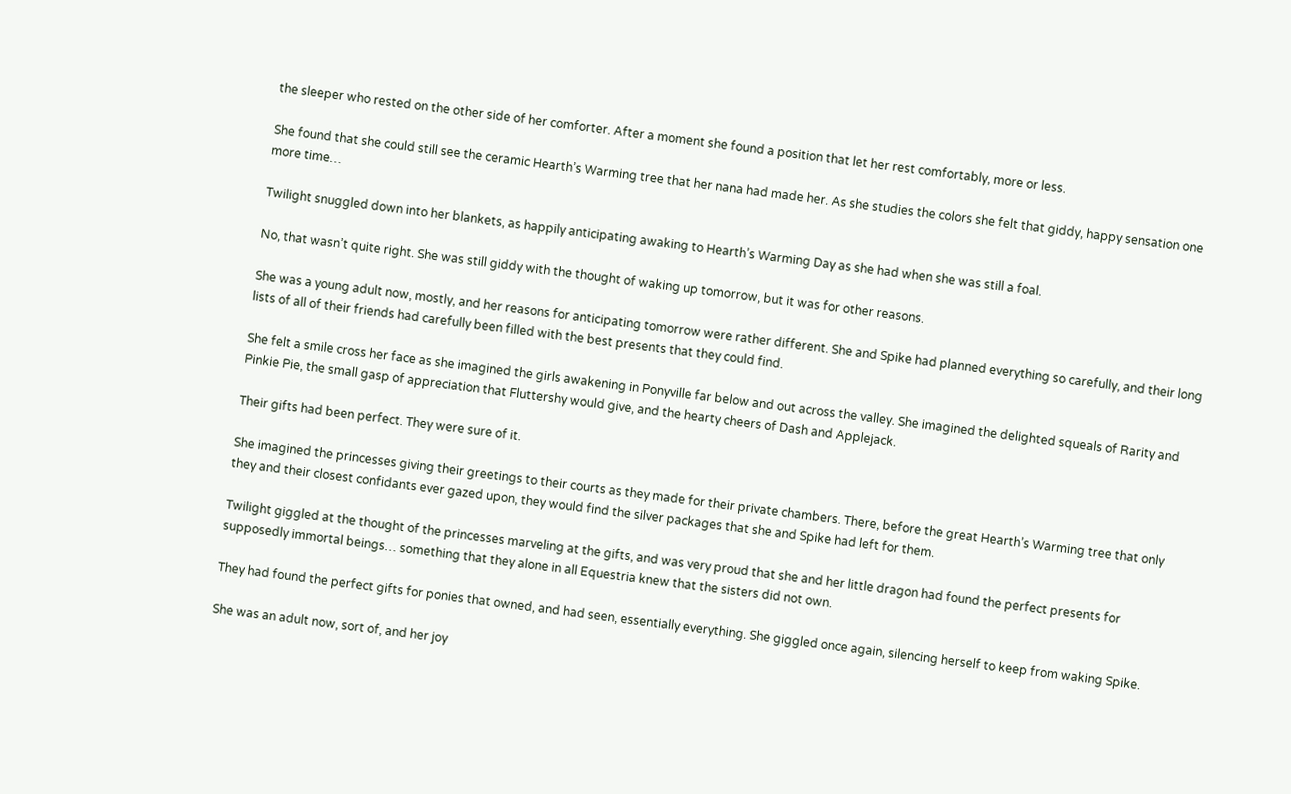the sleeper who rested on the other side of her comforter. After a moment she found a position that let her rest comfortably, more or less.

She found that she could still see the ceramic Hearth’s Warming tree that her nana had made her. As she studies the colors she felt that giddy, happy sensation one more time…

Twilight snuggled down into her blankets, as happily anticipating awaking to Hearth’s Warming Day as she had when she was still a foal.

No, that wasn’t quite right. She was still giddy with the thought of waking up tomorrow, but it was for other reasons.

She was a young adult now, mostly, and her reasons for anticipating tomorrow were rather different. She and Spike had planned everything so carefully, and their long lists of all of their friends had carefully been filled with the best presents that they could find.

She felt a smile cross her face as she imagined the girls awakening in Ponyville far below and out across the valley. She imagined the delighted squeals of Rarity and Pinkie Pie, the small gasp of appreciation that Fluttershy would give, and the hearty cheers of Dash and Applejack.

Their gifts had been perfect. They were sure of it.

She imagined the princesses giving their greetings to their courts as they made for their private chambers. There, before the great Hearth’s Warming tree that only they and their closest confidants ever gazed upon, they would find the silver packages that she and Spike had left for them.

Twilight giggled at the thought of the princesses marveling at the gifts, and was very proud that she and her little dragon had found the perfect presents for supposedly immortal beings… something that they alone in all Equestria knew that the sisters did not own.

They had found the perfect gifts for ponies that owned, and had seen, essentially everything. She giggled once again, silencing herself to keep from waking Spike.

She was an adult now, sort of, and her joy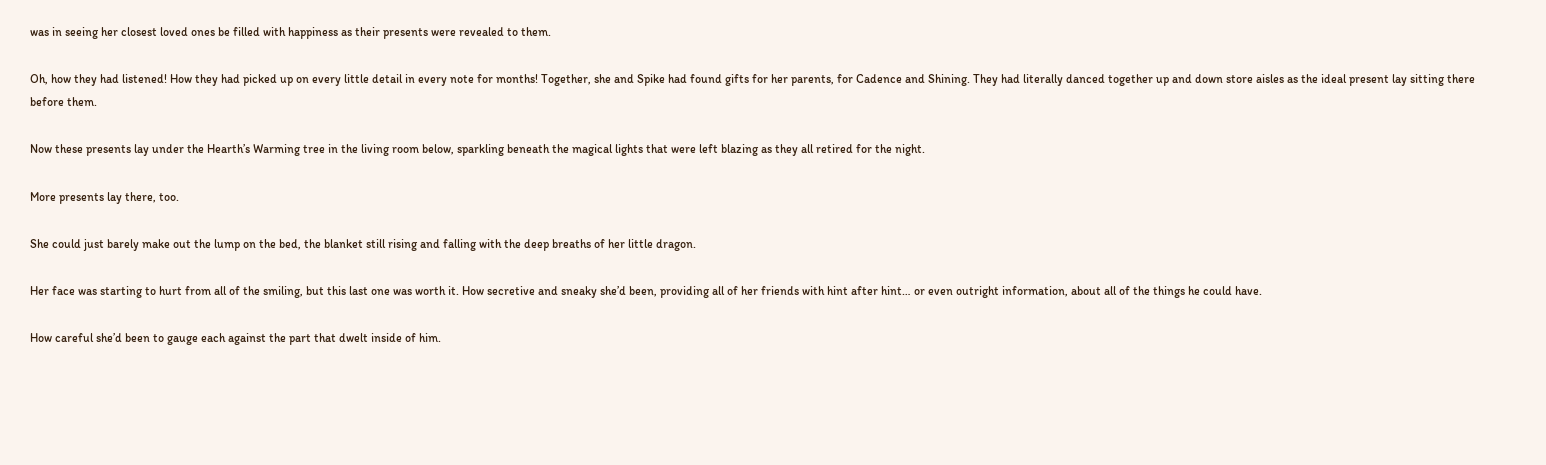was in seeing her closest loved ones be filled with happiness as their presents were revealed to them.

Oh, how they had listened! How they had picked up on every little detail in every note for months! Together, she and Spike had found gifts for her parents, for Cadence and Shining. They had literally danced together up and down store aisles as the ideal present lay sitting there before them.

Now these presents lay under the Hearth’s Warming tree in the living room below, sparkling beneath the magical lights that were left blazing as they all retired for the night.

More presents lay there, too.

She could just barely make out the lump on the bed, the blanket still rising and falling with the deep breaths of her little dragon.

Her face was starting to hurt from all of the smiling, but this last one was worth it. How secretive and sneaky she’d been, providing all of her friends with hint after hint… or even outright information, about all of the things he could have.

How careful she’d been to gauge each against the part that dwelt inside of him.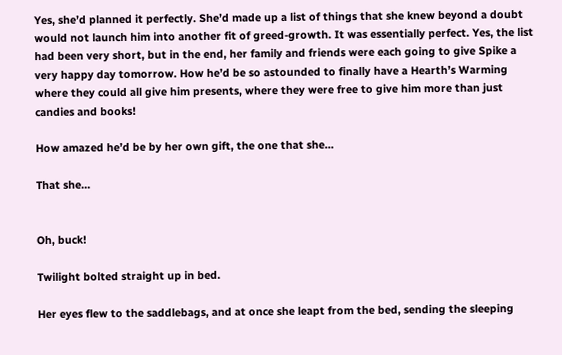Yes, she’d planned it perfectly. She’d made up a list of things that she knew beyond a doubt would not launch him into another fit of greed-growth. It was essentially perfect. Yes, the list had been very short, but in the end, her family and friends were each going to give Spike a very happy day tomorrow. How he’d be so astounded to finally have a Hearth’s Warming where they could all give him presents, where they were free to give him more than just candies and books!

How amazed he’d be by her own gift, the one that she…

That she…


Oh, buck!

Twilight bolted straight up in bed.

Her eyes flew to the saddlebags, and at once she leapt from the bed, sending the sleeping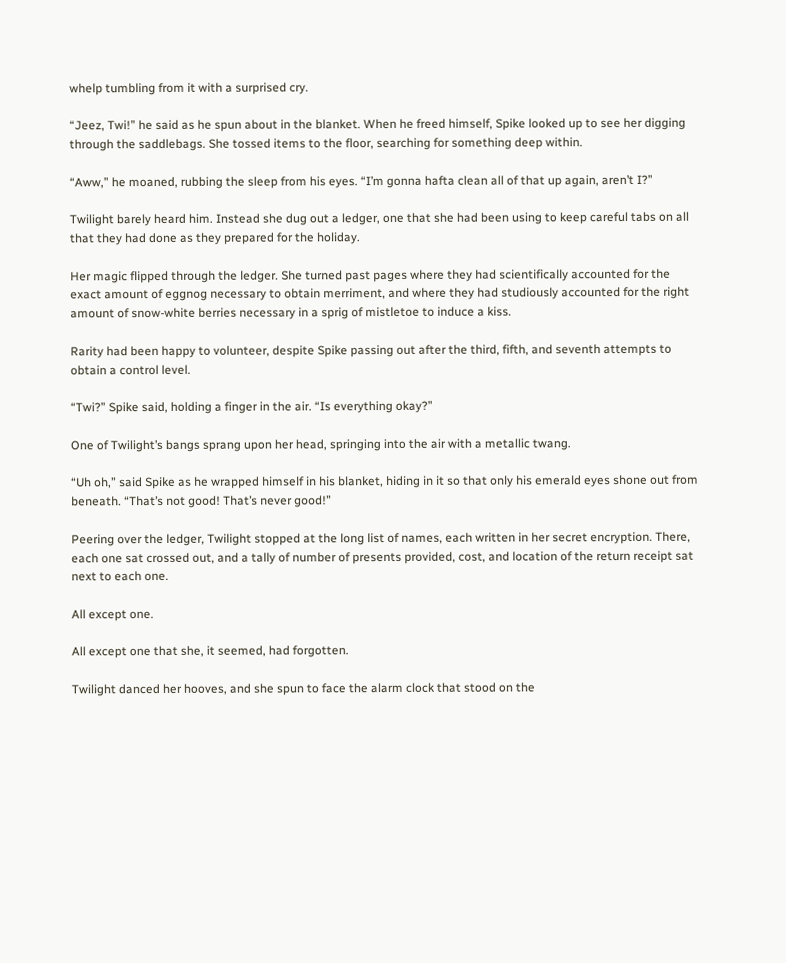whelp tumbling from it with a surprised cry.

“Jeez, Twi!” he said as he spun about in the blanket. When he freed himself, Spike looked up to see her digging through the saddlebags. She tossed items to the floor, searching for something deep within.

“Aww,” he moaned, rubbing the sleep from his eyes. “I’m gonna hafta clean all of that up again, aren’t I?”

Twilight barely heard him. Instead she dug out a ledger, one that she had been using to keep careful tabs on all that they had done as they prepared for the holiday.

Her magic flipped through the ledger. She turned past pages where they had scientifically accounted for the exact amount of eggnog necessary to obtain merriment, and where they had studiously accounted for the right amount of snow-white berries necessary in a sprig of mistletoe to induce a kiss.

Rarity had been happy to volunteer, despite Spike passing out after the third, fifth, and seventh attempts to obtain a control level.

“Twi?” Spike said, holding a finger in the air. “Is everything okay?”

One of Twilight’s bangs sprang upon her head, springing into the air with a metallic twang.

“Uh oh,” said Spike as he wrapped himself in his blanket, hiding in it so that only his emerald eyes shone out from beneath. “That’s not good! That’s never good!”

Peering over the ledger, Twilight stopped at the long list of names, each written in her secret encryption. There, each one sat crossed out, and a tally of number of presents provided, cost, and location of the return receipt sat next to each one.

All except one.

All except one that she, it seemed, had forgotten.

Twilight danced her hooves, and she spun to face the alarm clock that stood on the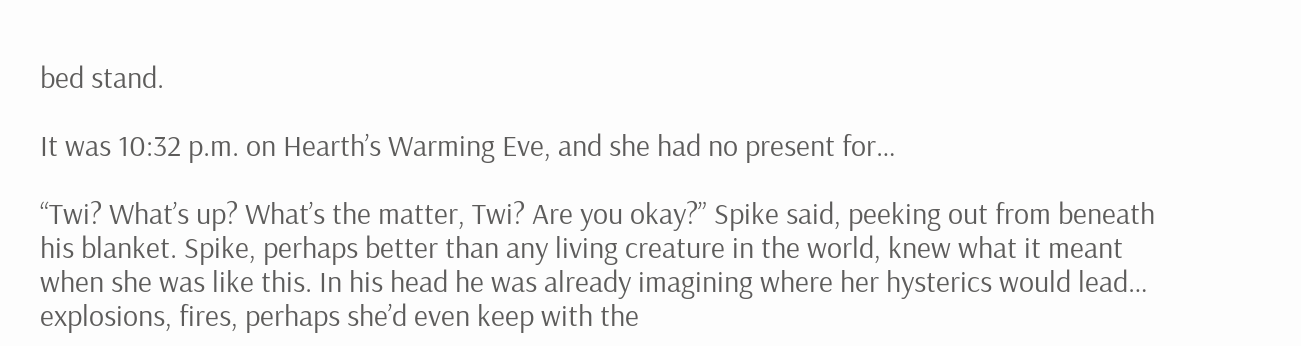bed stand.

It was 10:32 p.m. on Hearth’s Warming Eve, and she had no present for…

“Twi? What’s up? What’s the matter, Twi? Are you okay?” Spike said, peeking out from beneath his blanket. Spike, perhaps better than any living creature in the world, knew what it meant when she was like this. In his head he was already imagining where her hysterics would lead… explosions, fires, perhaps she’d even keep with the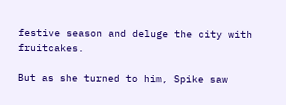festive season and deluge the city with fruitcakes.

But as she turned to him, Spike saw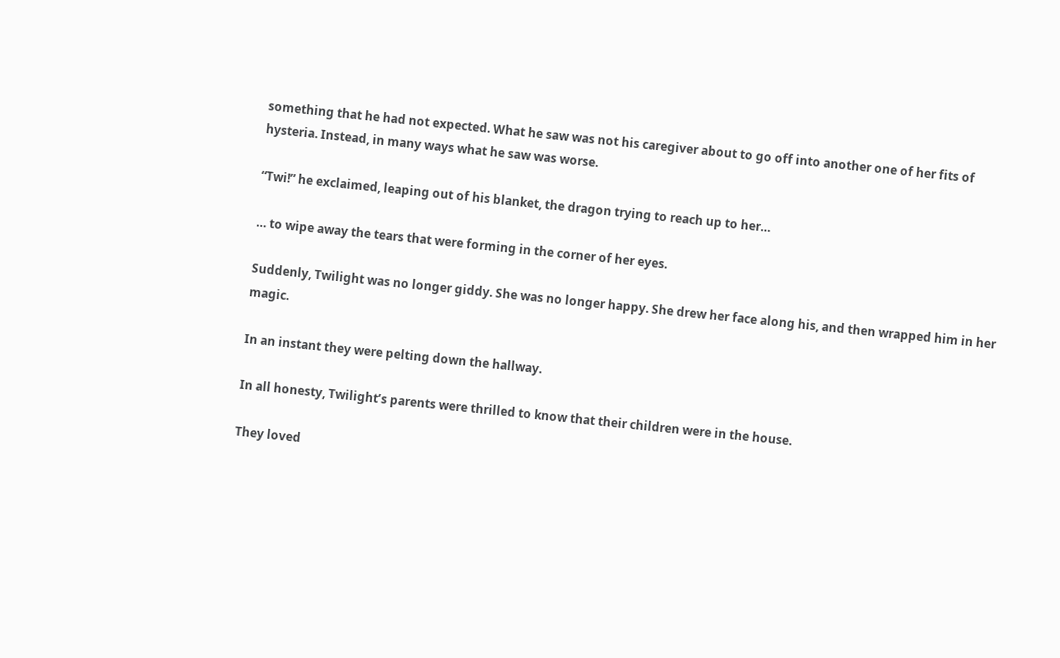something that he had not expected. What he saw was not his caregiver about to go off into another one of her fits of hysteria. Instead, in many ways what he saw was worse.

“Twi!” he exclaimed, leaping out of his blanket, the dragon trying to reach up to her…

… to wipe away the tears that were forming in the corner of her eyes.

Suddenly, Twilight was no longer giddy. She was no longer happy. She drew her face along his, and then wrapped him in her magic.

In an instant they were pelting down the hallway.

In all honesty, Twilight’s parents were thrilled to know that their children were in the house.

They loved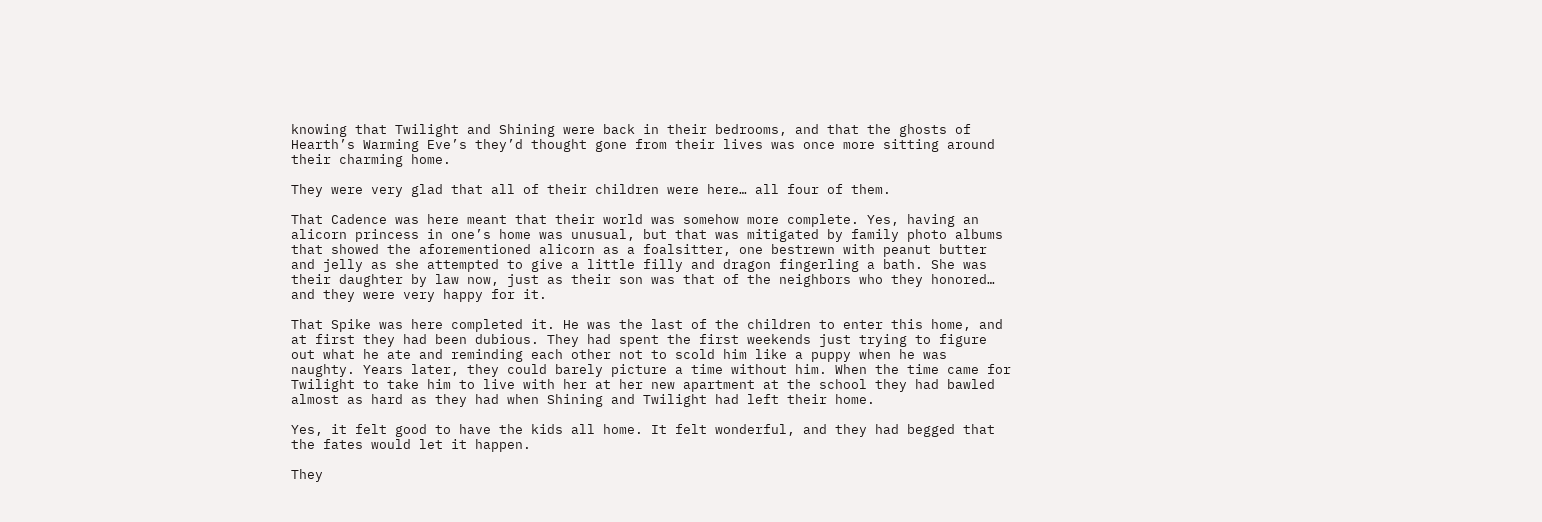knowing that Twilight and Shining were back in their bedrooms, and that the ghosts of Hearth’s Warming Eve’s they’d thought gone from their lives was once more sitting around their charming home.

They were very glad that all of their children were here… all four of them.

That Cadence was here meant that their world was somehow more complete. Yes, having an alicorn princess in one’s home was unusual, but that was mitigated by family photo albums that showed the aforementioned alicorn as a foalsitter, one bestrewn with peanut butter and jelly as she attempted to give a little filly and dragon fingerling a bath. She was their daughter by law now, just as their son was that of the neighbors who they honored… and they were very happy for it.

That Spike was here completed it. He was the last of the children to enter this home, and at first they had been dubious. They had spent the first weekends just trying to figure out what he ate and reminding each other not to scold him like a puppy when he was naughty. Years later, they could barely picture a time without him. When the time came for Twilight to take him to live with her at her new apartment at the school they had bawled almost as hard as they had when Shining and Twilight had left their home.

Yes, it felt good to have the kids all home. It felt wonderful, and they had begged that the fates would let it happen.

They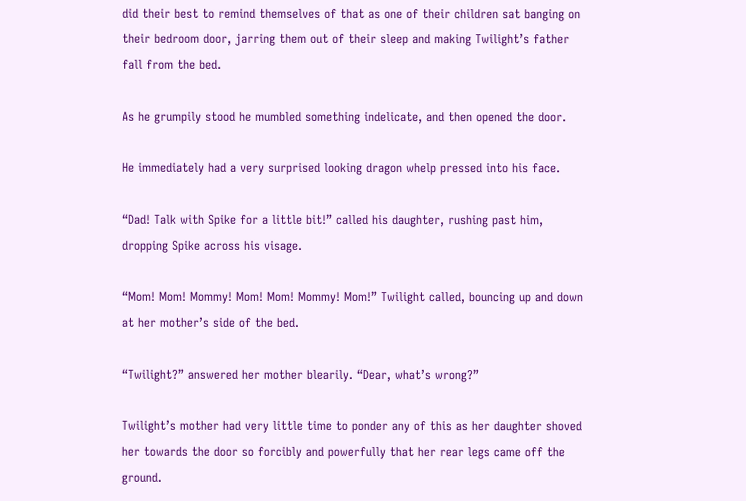did their best to remind themselves of that as one of their children sat banging on their bedroom door, jarring them out of their sleep and making Twilight’s father fall from the bed.

As he grumpily stood he mumbled something indelicate, and then opened the door.

He immediately had a very surprised looking dragon whelp pressed into his face.

“Dad! Talk with Spike for a little bit!” called his daughter, rushing past him, dropping Spike across his visage.

“Mom! Mom! Mommy! Mom! Mom! Mommy! Mom!” Twilight called, bouncing up and down at her mother’s side of the bed.

“Twilight?” answered her mother blearily. “Dear, what’s wrong?”

Twilight’s mother had very little time to ponder any of this as her daughter shoved her towards the door so forcibly and powerfully that her rear legs came off the ground.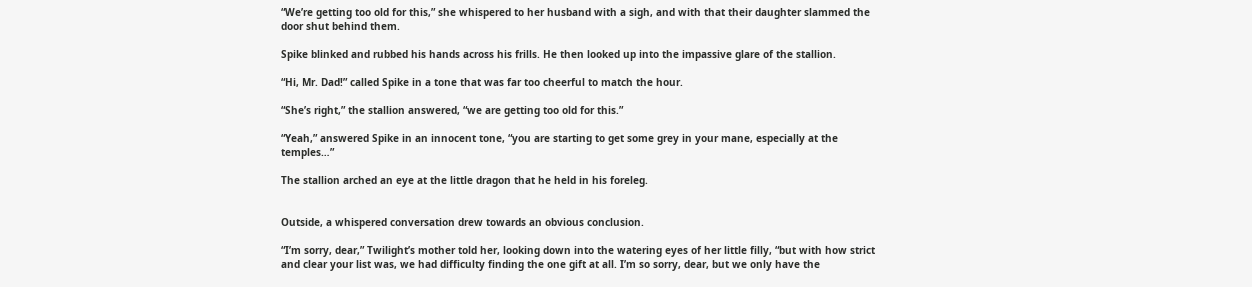“We’re getting too old for this,” she whispered to her husband with a sigh, and with that their daughter slammed the door shut behind them.

Spike blinked and rubbed his hands across his frills. He then looked up into the impassive glare of the stallion.

“Hi, Mr. Dad!” called Spike in a tone that was far too cheerful to match the hour.

“She’s right,” the stallion answered, “we are getting too old for this.”

“Yeah,” answered Spike in an innocent tone, “you are starting to get some grey in your mane, especially at the temples…”

The stallion arched an eye at the little dragon that he held in his foreleg.


Outside, a whispered conversation drew towards an obvious conclusion.

“I’m sorry, dear,” Twilight’s mother told her, looking down into the watering eyes of her little filly, “but with how strict and clear your list was, we had difficulty finding the one gift at all. I’m so sorry, dear, but we only have the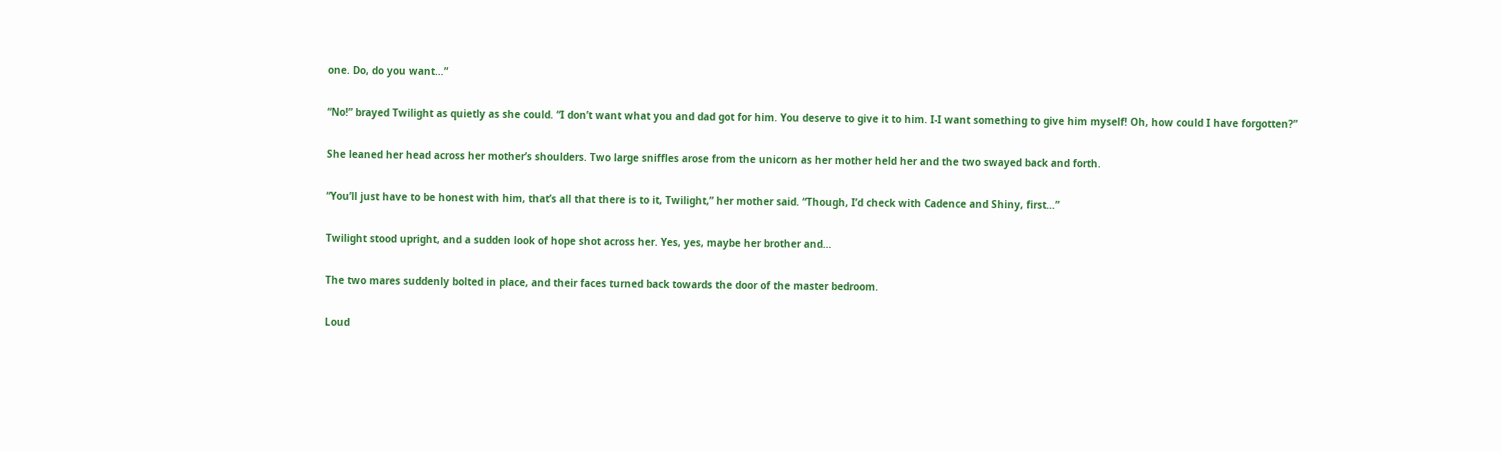one. Do, do you want…”

“No!” brayed Twilight as quietly as she could. “I don’t want what you and dad got for him. You deserve to give it to him. I-I want something to give him myself! Oh, how could I have forgotten?”

She leaned her head across her mother’s shoulders. Two large sniffles arose from the unicorn as her mother held her and the two swayed back and forth.

“You’ll just have to be honest with him, that’s all that there is to it, Twilight,” her mother said. “Though, I’d check with Cadence and Shiny, first…”

Twilight stood upright, and a sudden look of hope shot across her. Yes, yes, maybe her brother and…

The two mares suddenly bolted in place, and their faces turned back towards the door of the master bedroom.

Loud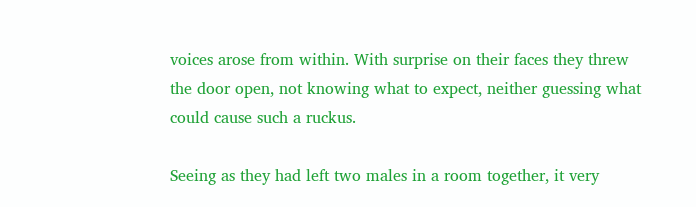voices arose from within. With surprise on their faces they threw the door open, not knowing what to expect, neither guessing what could cause such a ruckus.

Seeing as they had left two males in a room together, it very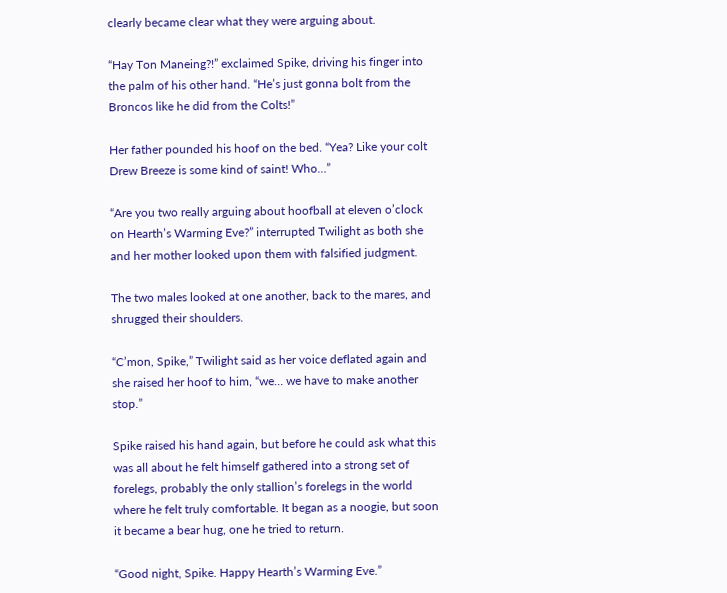clearly became clear what they were arguing about.

“Hay Ton Maneing?!” exclaimed Spike, driving his finger into the palm of his other hand. “He’s just gonna bolt from the Broncos like he did from the Colts!”

Her father pounded his hoof on the bed. “Yea? Like your colt Drew Breeze is some kind of saint! Who…”

“Are you two really arguing about hoofball at eleven o’clock on Hearth’s Warming Eve?” interrupted Twilight as both she and her mother looked upon them with falsified judgment.

The two males looked at one another, back to the mares, and shrugged their shoulders.

“C’mon, Spike,” Twilight said as her voice deflated again and she raised her hoof to him, “we… we have to make another stop.”

Spike raised his hand again, but before he could ask what this was all about he felt himself gathered into a strong set of forelegs, probably the only stallion’s forelegs in the world where he felt truly comfortable. It began as a noogie, but soon it became a bear hug, one he tried to return.

“Good night, Spike. Happy Hearth’s Warming Eve.”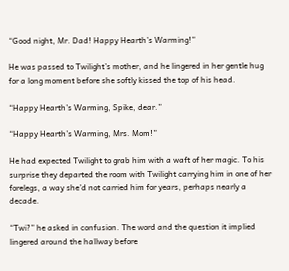“Good night, Mr. Dad! Happy Hearth’s Warming!”

He was passed to Twilight’s mother, and he lingered in her gentle hug for a long moment before she softly kissed the top of his head.

“Happy Hearth’s Warming, Spike, dear.”

“Happy Hearth’s Warming, Mrs. Mom!”

He had expected Twilight to grab him with a waft of her magic. To his surprise they departed the room with Twilight carrying him in one of her forelegs, a way she’d not carried him for years, perhaps nearly a decade.

“Twi?” he asked in confusion. The word and the question it implied lingered around the hallway before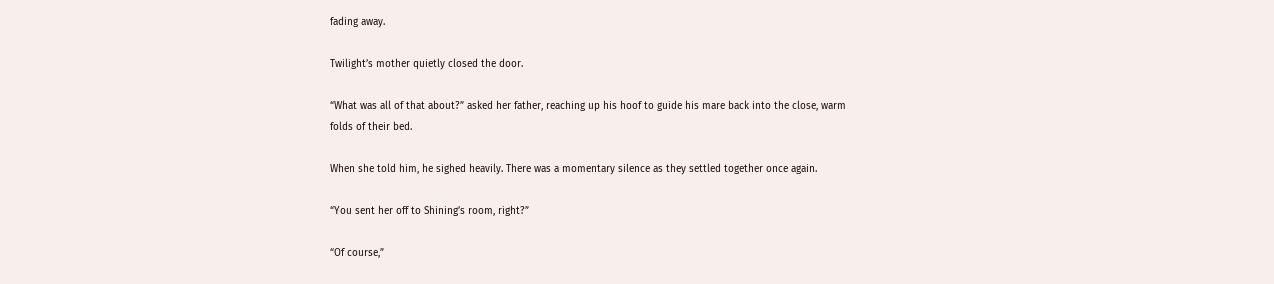fading away.

Twilight’s mother quietly closed the door.

“What was all of that about?” asked her father, reaching up his hoof to guide his mare back into the close, warm folds of their bed.

When she told him, he sighed heavily. There was a momentary silence as they settled together once again.

“You sent her off to Shining’s room, right?”

“Of course,”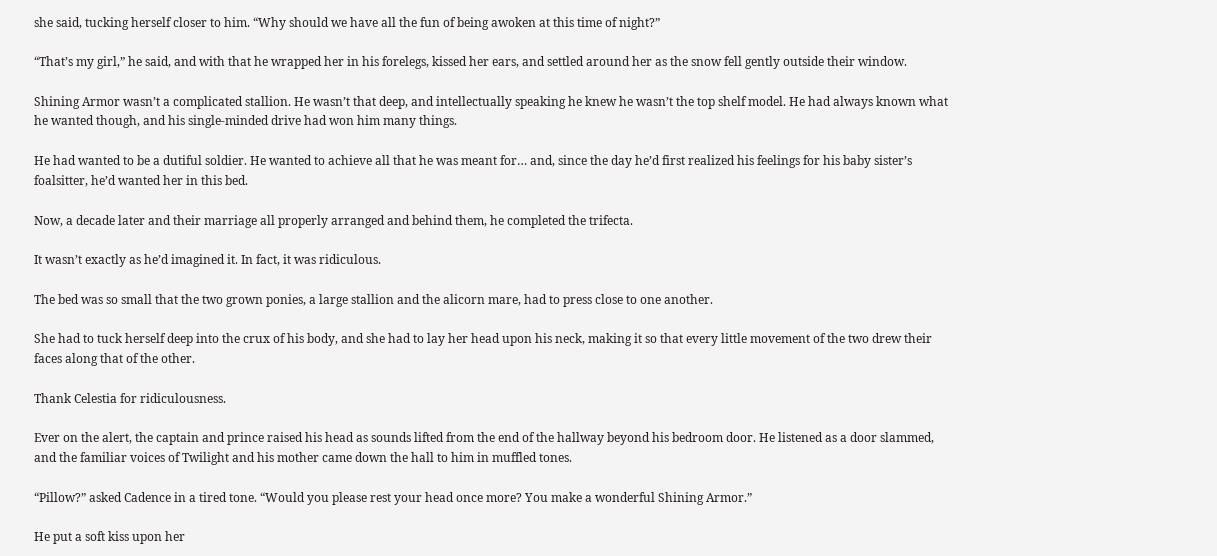she said, tucking herself closer to him. “Why should we have all the fun of being awoken at this time of night?”

“That’s my girl,” he said, and with that he wrapped her in his forelegs, kissed her ears, and settled around her as the snow fell gently outside their window.

Shining Armor wasn’t a complicated stallion. He wasn’t that deep, and intellectually speaking he knew he wasn’t the top shelf model. He had always known what he wanted though, and his single-minded drive had won him many things.

He had wanted to be a dutiful soldier. He wanted to achieve all that he was meant for… and, since the day he’d first realized his feelings for his baby sister’s foalsitter, he’d wanted her in this bed.

Now, a decade later and their marriage all properly arranged and behind them, he completed the trifecta.

It wasn’t exactly as he’d imagined it. In fact, it was ridiculous.

The bed was so small that the two grown ponies, a large stallion and the alicorn mare, had to press close to one another.

She had to tuck herself deep into the crux of his body, and she had to lay her head upon his neck, making it so that every little movement of the two drew their faces along that of the other.

Thank Celestia for ridiculousness.

Ever on the alert, the captain and prince raised his head as sounds lifted from the end of the hallway beyond his bedroom door. He listened as a door slammed, and the familiar voices of Twilight and his mother came down the hall to him in muffled tones.

“Pillow?” asked Cadence in a tired tone. “Would you please rest your head once more? You make a wonderful Shining Armor.”

He put a soft kiss upon her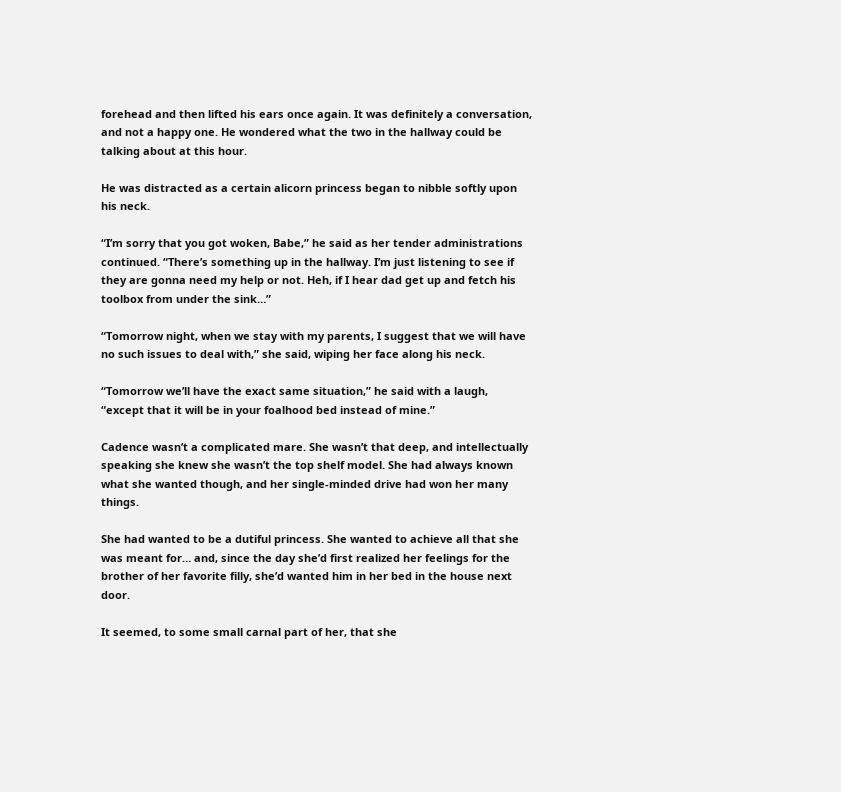forehead and then lifted his ears once again. It was definitely a conversation, and not a happy one. He wondered what the two in the hallway could be talking about at this hour.

He was distracted as a certain alicorn princess began to nibble softly upon his neck.

“I’m sorry that you got woken, Babe,” he said as her tender administrations continued. “There’s something up in the hallway. I’m just listening to see if they are gonna need my help or not. Heh, if I hear dad get up and fetch his toolbox from under the sink…”

“Tomorrow night, when we stay with my parents, I suggest that we will have no such issues to deal with,” she said, wiping her face along his neck.

“Tomorrow we’ll have the exact same situation,” he said with a laugh, “except that it will be in your foalhood bed instead of mine.”

Cadence wasn’t a complicated mare. She wasn’t that deep, and intellectually speaking she knew she wasn’t the top shelf model. She had always known what she wanted though, and her single-minded drive had won her many things.

She had wanted to be a dutiful princess. She wanted to achieve all that she was meant for… and, since the day she’d first realized her feelings for the brother of her favorite filly, she’d wanted him in her bed in the house next door.

It seemed, to some small carnal part of her, that she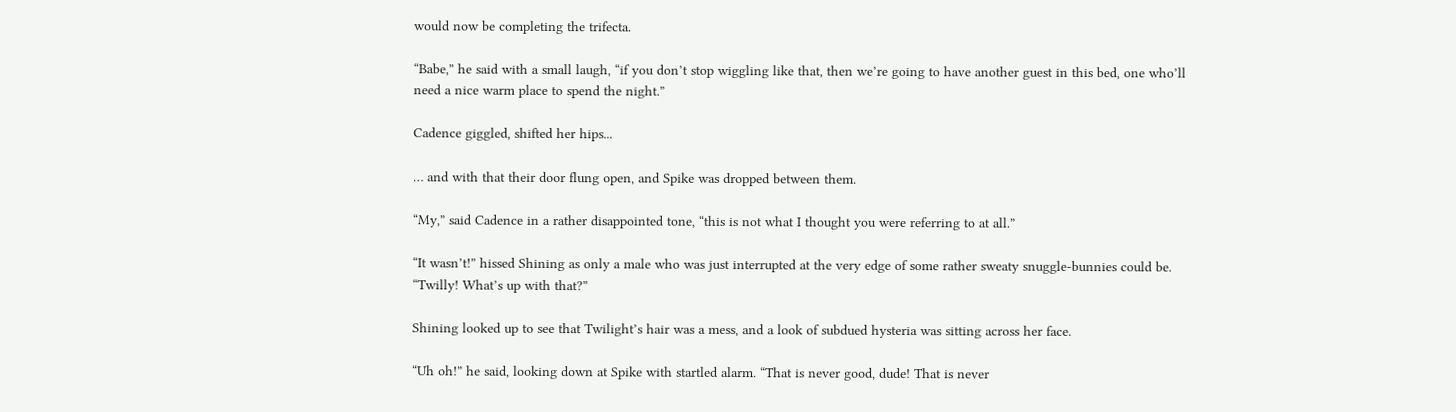would now be completing the trifecta.

“Babe,” he said with a small laugh, “if you don’t stop wiggling like that, then we’re going to have another guest in this bed, one who’ll need a nice warm place to spend the night.”

Cadence giggled, shifted her hips...

… and with that their door flung open, and Spike was dropped between them.

“My,” said Cadence in a rather disappointed tone, “this is not what I thought you were referring to at all.”

“It wasn’t!” hissed Shining as only a male who was just interrupted at the very edge of some rather sweaty snuggle-bunnies could be. “Twilly! What’s up with that?”

Shining looked up to see that Twilight’s hair was a mess, and a look of subdued hysteria was sitting across her face.

“Uh oh!” he said, looking down at Spike with startled alarm. “That is never good, dude! That is never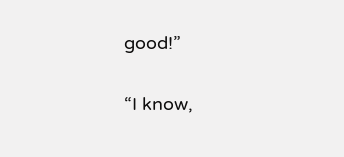good!”

“I know,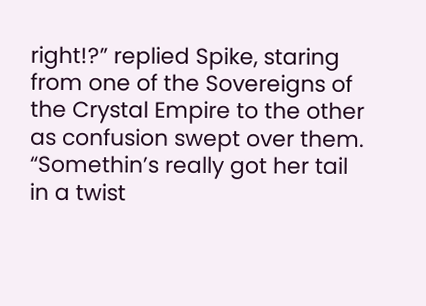right!?” replied Spike, staring from one of the Sovereigns of the Crystal Empire to the other as confusion swept over them. “Somethin’s really got her tail in a twist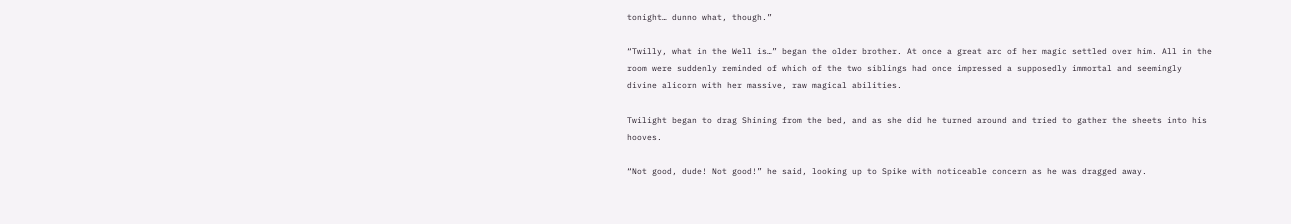tonight… dunno what, though.”

“Twilly, what in the Well is…” began the older brother. At once a great arc of her magic settled over him. All in the room were suddenly reminded of which of the two siblings had once impressed a supposedly immortal and seemingly divine alicorn with her massive, raw magical abilities.

Twilight began to drag Shining from the bed, and as she did he turned around and tried to gather the sheets into his hooves.

“Not good, dude! Not good!” he said, looking up to Spike with noticeable concern as he was dragged away.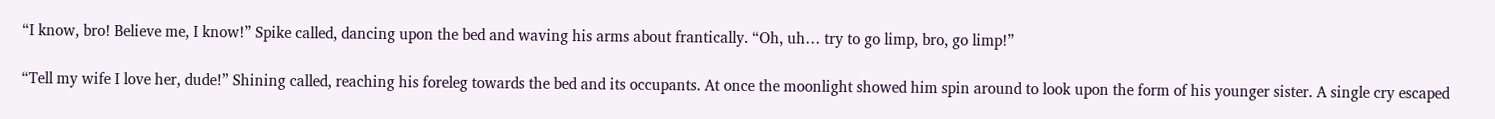“I know, bro! Believe me, I know!” Spike called, dancing upon the bed and waving his arms about frantically. “Oh, uh… try to go limp, bro, go limp!”

“Tell my wife I love her, dude!” Shining called, reaching his foreleg towards the bed and its occupants. At once the moonlight showed him spin around to look upon the form of his younger sister. A single cry escaped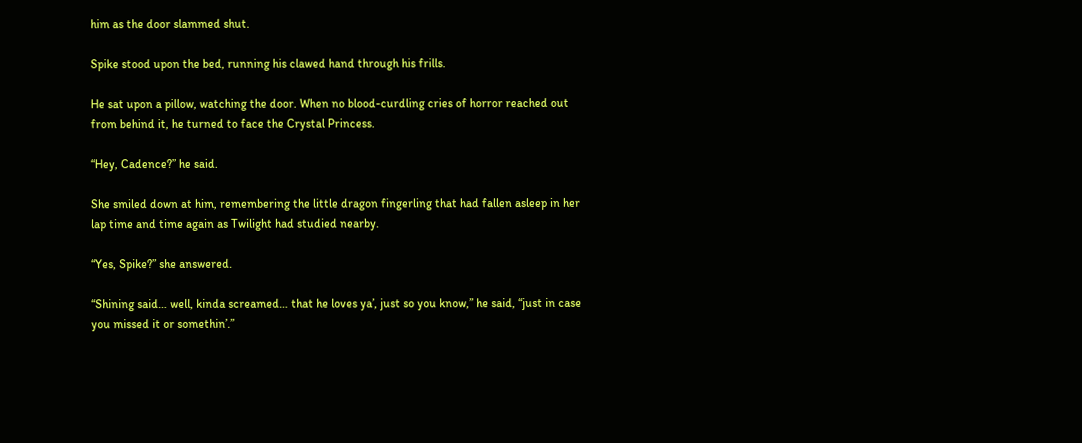him as the door slammed shut.

Spike stood upon the bed, running his clawed hand through his frills.

He sat upon a pillow, watching the door. When no blood-curdling cries of horror reached out from behind it, he turned to face the Crystal Princess.

“Hey, Cadence?” he said.

She smiled down at him, remembering the little dragon fingerling that had fallen asleep in her lap time and time again as Twilight had studied nearby.

“Yes, Spike?” she answered.

“Shining said… well, kinda screamed… that he loves ya’, just so you know,” he said, “just in case you missed it or somethin’.”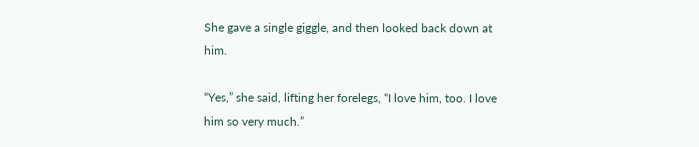She gave a single giggle, and then looked back down at him.

“Yes,” she said, lifting her forelegs, “I love him, too. I love him so very much.”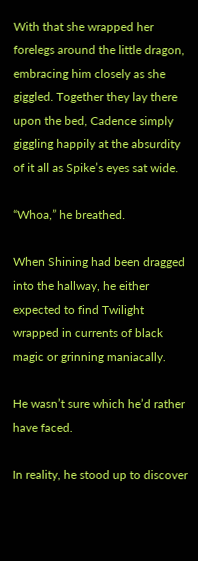With that she wrapped her forelegs around the little dragon, embracing him closely as she giggled. Together they lay there upon the bed, Cadence simply giggling happily at the absurdity of it all as Spike’s eyes sat wide.

“Whoa,” he breathed.

When Shining had been dragged into the hallway, he either expected to find Twilight wrapped in currents of black magic or grinning maniacally.

He wasn’t sure which he’d rather have faced.

In reality, he stood up to discover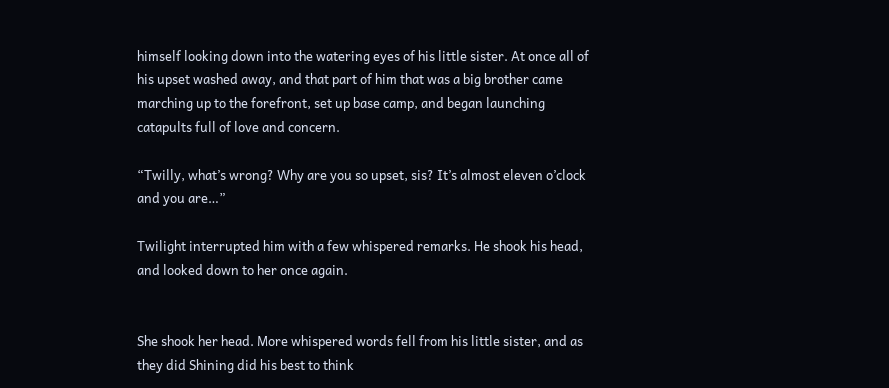himself looking down into the watering eyes of his little sister. At once all of his upset washed away, and that part of him that was a big brother came marching up to the forefront, set up base camp, and began launching catapults full of love and concern.

“Twilly, what’s wrong? Why are you so upset, sis? It’s almost eleven o’clock and you are…”

Twilight interrupted him with a few whispered remarks. He shook his head, and looked down to her once again.


She shook her head. More whispered words fell from his little sister, and as they did Shining did his best to think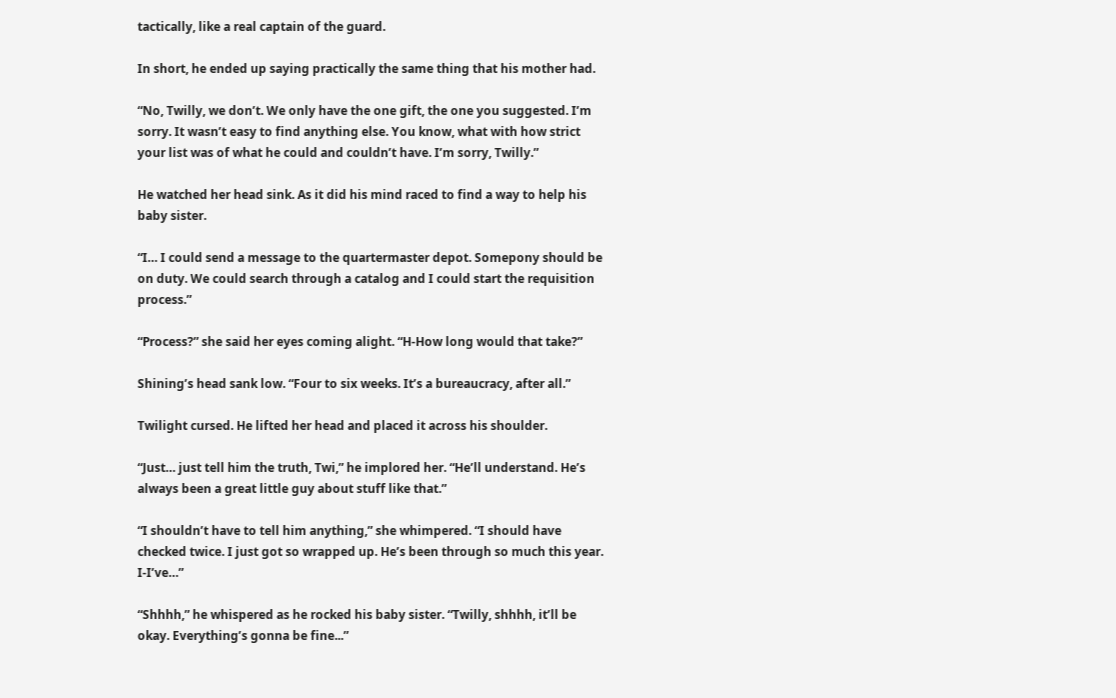tactically, like a real captain of the guard.

In short, he ended up saying practically the same thing that his mother had.

“No, Twilly, we don’t. We only have the one gift, the one you suggested. I’m sorry. It wasn’t easy to find anything else. You know, what with how strict your list was of what he could and couldn’t have. I’m sorry, Twilly.”

He watched her head sink. As it did his mind raced to find a way to help his baby sister.

“I… I could send a message to the quartermaster depot. Somepony should be on duty. We could search through a catalog and I could start the requisition process.”

“Process?” she said her eyes coming alight. “H-How long would that take?”

Shining’s head sank low. “Four to six weeks. It’s a bureaucracy, after all.”

Twilight cursed. He lifted her head and placed it across his shoulder.

“Just… just tell him the truth, Twi,” he implored her. “He’ll understand. He’s always been a great little guy about stuff like that.”

“I shouldn’t have to tell him anything,” she whimpered. “I should have checked twice. I just got so wrapped up. He’s been through so much this year. I-I’ve…”

“Shhhh,” he whispered as he rocked his baby sister. “Twilly, shhhh, it’ll be okay. Everything’s gonna be fine...”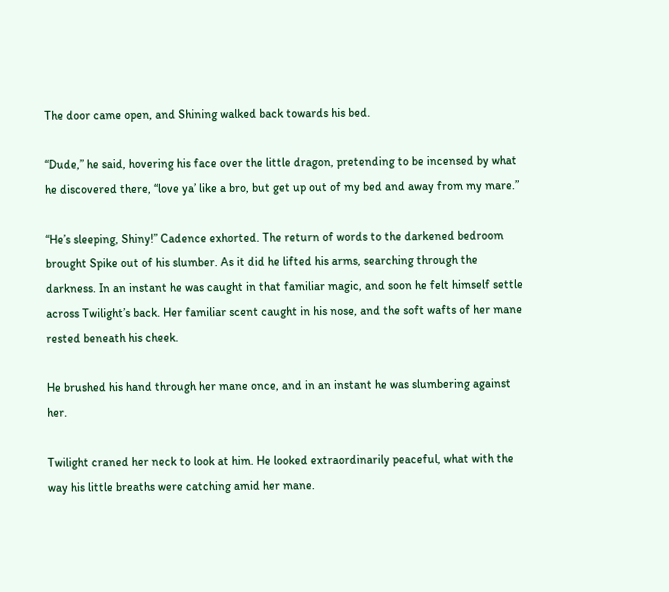The door came open, and Shining walked back towards his bed.

“Dude,” he said, hovering his face over the little dragon, pretending to be incensed by what he discovered there, “love ya’ like a bro, but get up out of my bed and away from my mare.”

“He’s sleeping, Shiny!” Cadence exhorted. The return of words to the darkened bedroom brought Spike out of his slumber. As it did he lifted his arms, searching through the darkness. In an instant he was caught in that familiar magic, and soon he felt himself settle across Twilight’s back. Her familiar scent caught in his nose, and the soft wafts of her mane rested beneath his cheek.

He brushed his hand through her mane once, and in an instant he was slumbering against her.

Twilight craned her neck to look at him. He looked extraordinarily peaceful, what with the way his little breaths were catching amid her mane.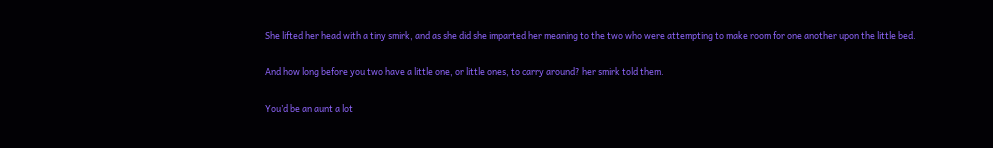She lifted her head with a tiny smirk, and as she did she imparted her meaning to the two who were attempting to make room for one another upon the little bed.

And how long before you two have a little one, or little ones, to carry around? her smirk told them.

You’d be an aunt a lot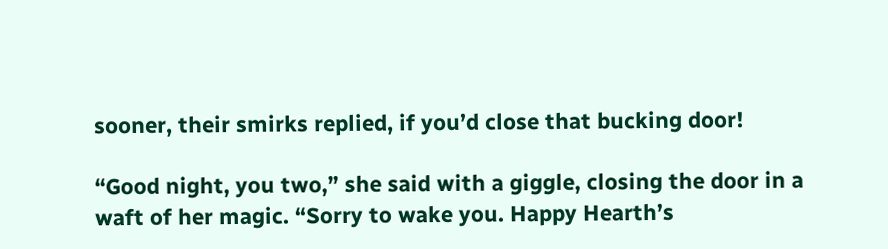sooner, their smirks replied, if you’d close that bucking door!

“Good night, you two,” she said with a giggle, closing the door in a waft of her magic. “Sorry to wake you. Happy Hearth’s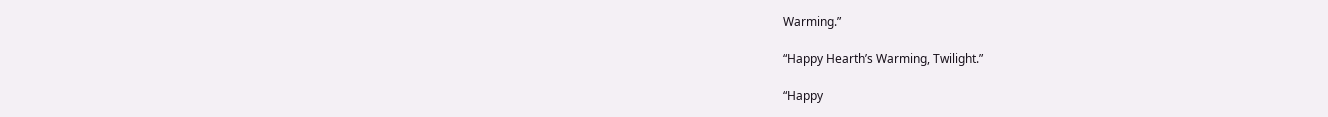Warming.”

“Happy Hearth’s Warming, Twilight.”

“Happy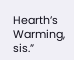Hearth’s Warming, sis.”